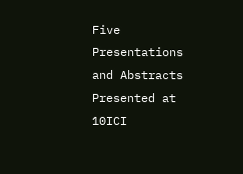Five Presentations and Abstracts Presented at 10ICI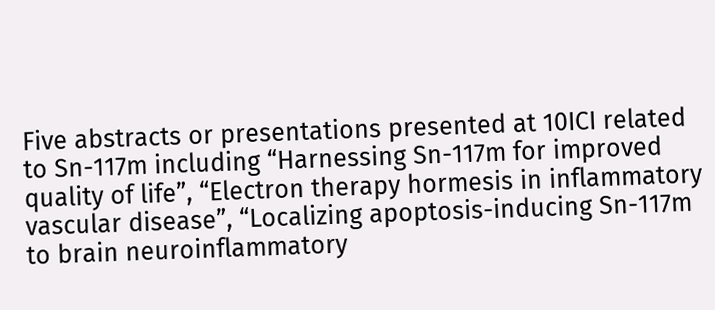Five abstracts or presentations presented at 10ICI related to Sn-117m including “Harnessing Sn-117m for improved quality of life”, “Electron therapy hormesis in inflammatory vascular disease”, “Localizing apoptosis-inducing Sn-117m to brain neuroinflammatory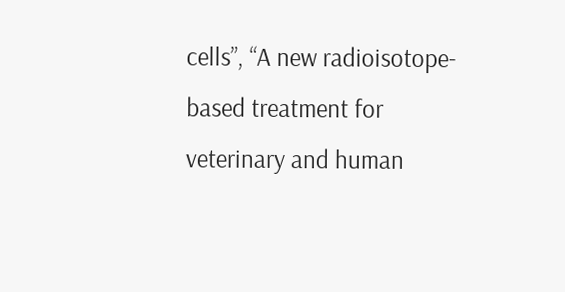cells”, “A new radioisotope-based treatment for veterinary and human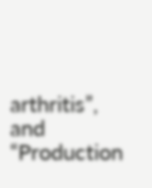arthritis”, and “Production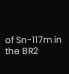of Sn-117m in the BR2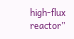high-flux reactor”